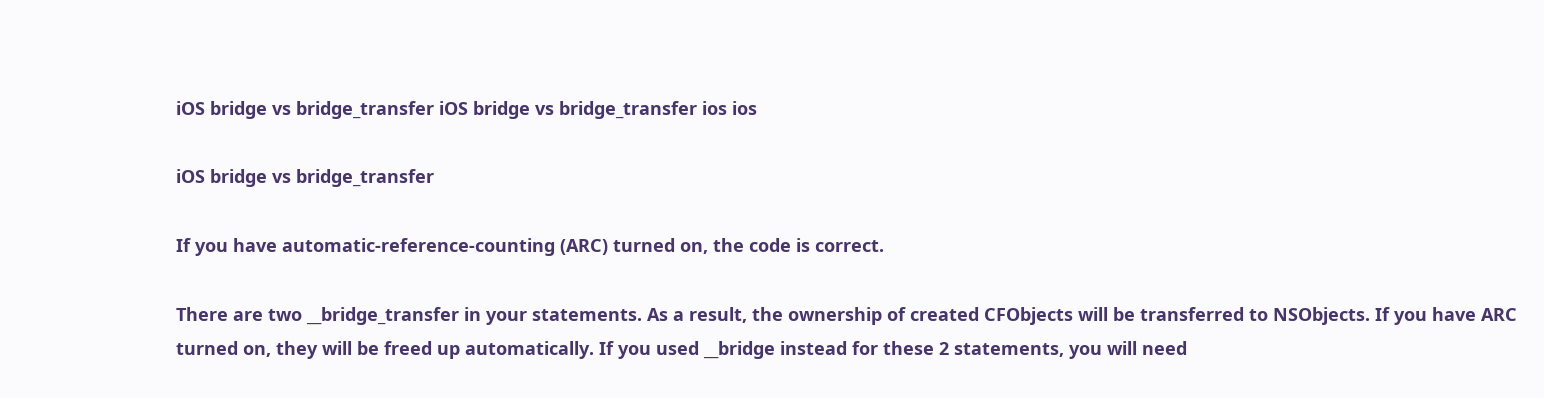iOS bridge vs bridge_transfer iOS bridge vs bridge_transfer ios ios

iOS bridge vs bridge_transfer

If you have automatic-reference-counting (ARC) turned on, the code is correct.

There are two __bridge_transfer in your statements. As a result, the ownership of created CFObjects will be transferred to NSObjects. If you have ARC turned on, they will be freed up automatically. If you used __bridge instead for these 2 statements, you will need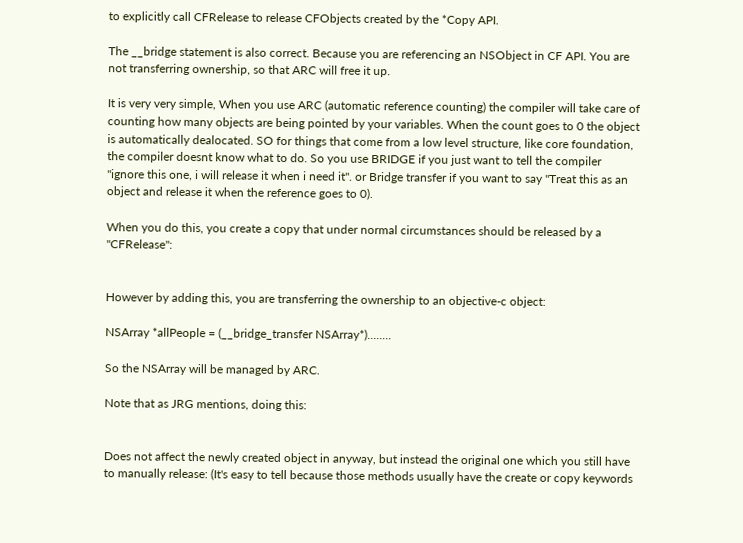to explicitly call CFRelease to release CFObjects created by the *Copy API.

The __bridge statement is also correct. Because you are referencing an NSObject in CF API. You are not transferring ownership, so that ARC will free it up.

It is very very simple, When you use ARC (automatic reference counting) the compiler will take care of counting how many objects are being pointed by your variables. When the count goes to 0 the object is automatically dealocated. SO for things that come from a low level structure, like core foundation, the compiler doesnt know what to do. So you use BRIDGE if you just want to tell the compiler "ignore this one, i will release it when i need it". or Bridge transfer if you want to say "Treat this as an object and release it when the reference goes to 0).

When you do this, you create a copy that under normal circumstances should be released by a "CFRelease":


However by adding this, you are transferring the ownership to an objective-c object:

NSArray *allPeople = (__bridge_transfer NSArray*)........

So the NSArray will be managed by ARC.

Note that as JRG mentions, doing this:


Does not affect the newly created object in anyway, but instead the original one which you still have to manually release: (It's easy to tell because those methods usually have the create or copy keywords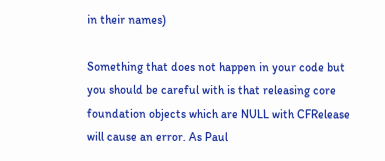in their names)

Something that does not happen in your code but you should be careful with is that releasing core foundation objects which are NULL with CFRelease will cause an error. As Paul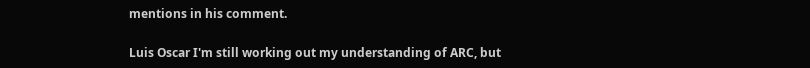mentions in his comment.

Luis Oscar I'm still working out my understanding of ARC, but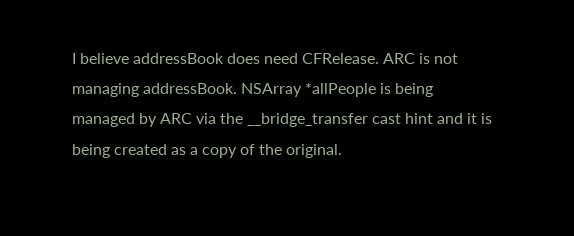I believe addressBook does need CFRelease. ARC is not managing addressBook. NSArray *allPeople is being managed by ARC via the __bridge_transfer cast hint and it is being created as a copy of the original.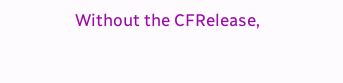Without the CFRelease,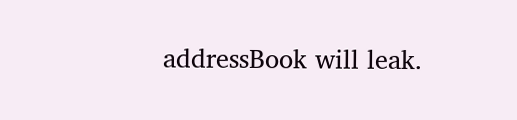addressBook will leak.